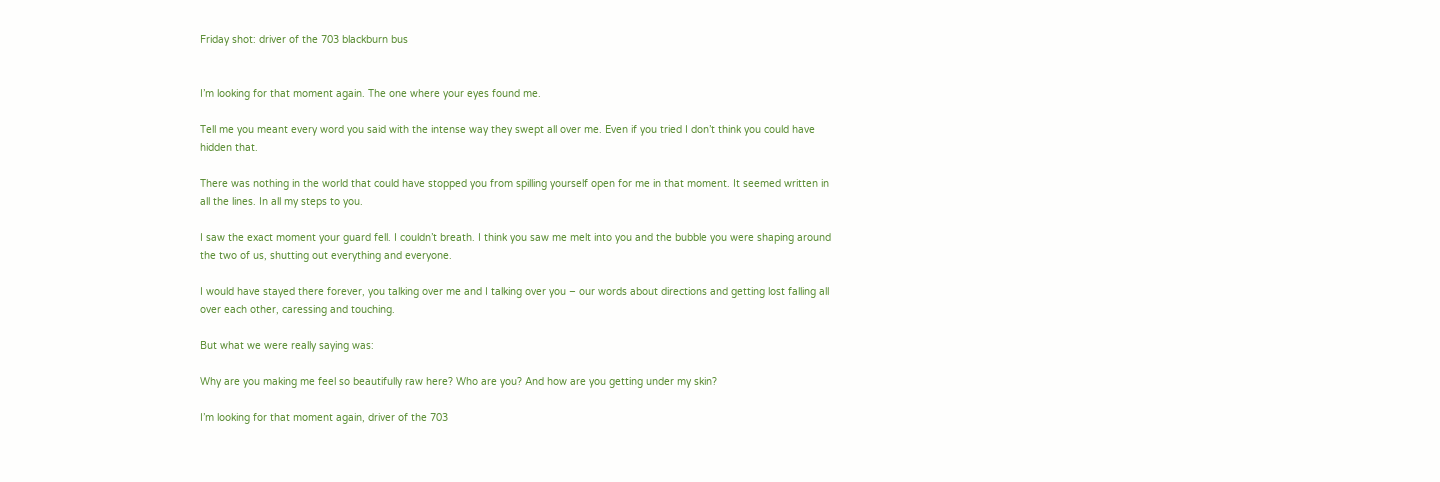Friday shot: driver of the 703 blackburn bus


I’m looking for that moment again. The one where your eyes found me.

Tell me you meant every word you said with the intense way they swept all over me. Even if you tried I don’t think you could have hidden that.

There was nothing in the world that could have stopped you from spilling yourself open for me in that moment. It seemed written in all the lines. In all my steps to you.

I saw the exact moment your guard fell. I couldn’t breath. I think you saw me melt into you and the bubble you were shaping around the two of us, shutting out everything and everyone.

I would have stayed there forever, you talking over me and I talking over you – our words about directions and getting lost falling all over each other, caressing and touching.

But what we were really saying was:

Why are you making me feel so beautifully raw here? Who are you? And how are you getting under my skin?

I’m looking for that moment again, driver of the 703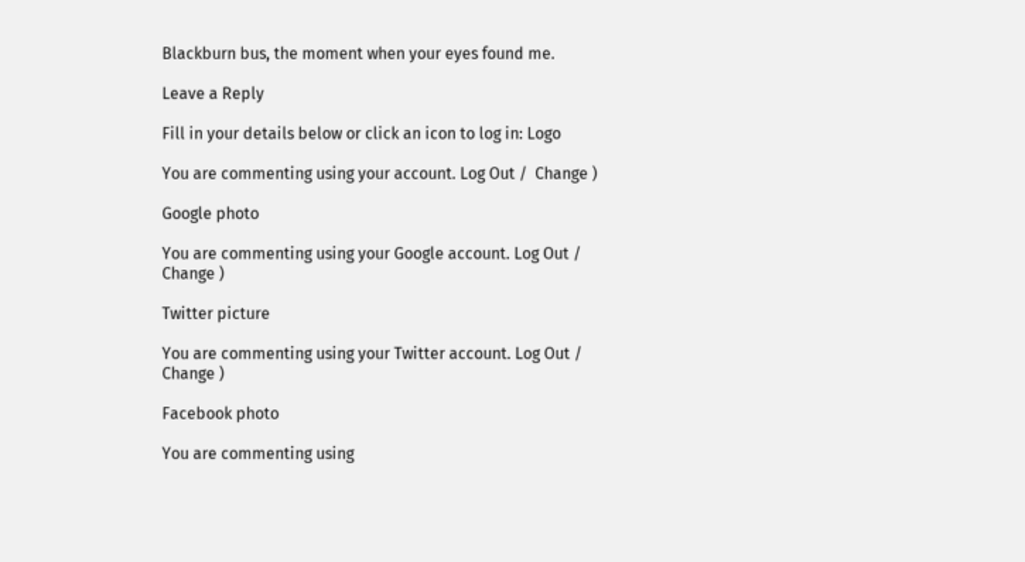Blackburn bus, the moment when your eyes found me.

Leave a Reply

Fill in your details below or click an icon to log in: Logo

You are commenting using your account. Log Out /  Change )

Google photo

You are commenting using your Google account. Log Out /  Change )

Twitter picture

You are commenting using your Twitter account. Log Out /  Change )

Facebook photo

You are commenting using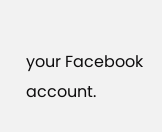your Facebook account.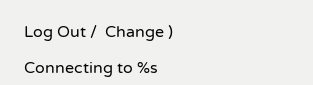Log Out /  Change )

Connecting to %s